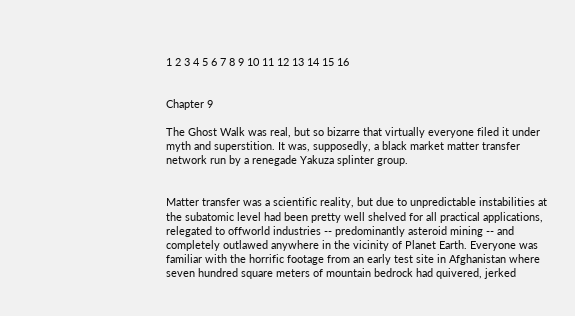1 2 3 4 5 6 7 8 9 10 11 12 13 14 15 16


Chapter 9

The Ghost Walk was real, but so bizarre that virtually everyone filed it under myth and superstition. It was, supposedly, a black market matter transfer network run by a renegade Yakuza splinter group.


Matter transfer was a scientific reality, but due to unpredictable instabilities at the subatomic level had been pretty well shelved for all practical applications, relegated to offworld industries -- predominantly asteroid mining -- and completely outlawed anywhere in the vicinity of Planet Earth. Everyone was familiar with the horrific footage from an early test site in Afghanistan where seven hundred square meters of mountain bedrock had quivered, jerked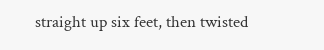straight up six feet, then twisted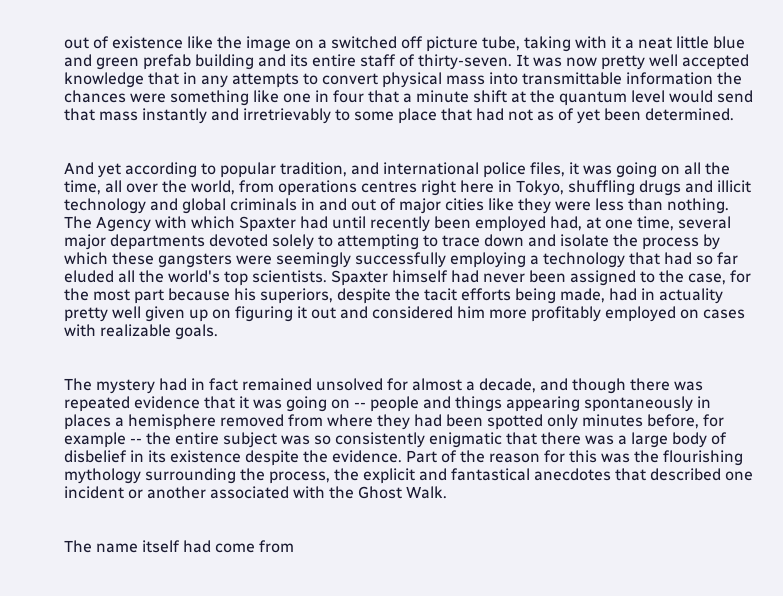out of existence like the image on a switched off picture tube, taking with it a neat little blue and green prefab building and its entire staff of thirty-seven. It was now pretty well accepted knowledge that in any attempts to convert physical mass into transmittable information the chances were something like one in four that a minute shift at the quantum level would send that mass instantly and irretrievably to some place that had not as of yet been determined.


And yet according to popular tradition, and international police files, it was going on all the time, all over the world, from operations centres right here in Tokyo, shuffling drugs and illicit technology and global criminals in and out of major cities like they were less than nothing. The Agency with which Spaxter had until recently been employed had, at one time, several major departments devoted solely to attempting to trace down and isolate the process by which these gangsters were seemingly successfully employing a technology that had so far eluded all the world's top scientists. Spaxter himself had never been assigned to the case, for the most part because his superiors, despite the tacit efforts being made, had in actuality pretty well given up on figuring it out and considered him more profitably employed on cases with realizable goals.


The mystery had in fact remained unsolved for almost a decade, and though there was repeated evidence that it was going on -- people and things appearing spontaneously in places a hemisphere removed from where they had been spotted only minutes before, for example -- the entire subject was so consistently enigmatic that there was a large body of disbelief in its existence despite the evidence. Part of the reason for this was the flourishing mythology surrounding the process, the explicit and fantastical anecdotes that described one incident or another associated with the Ghost Walk.


The name itself had come from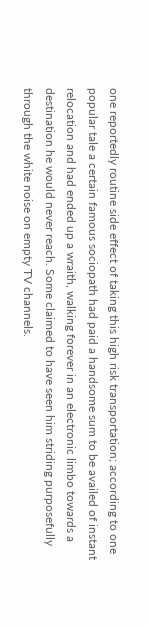one reportedly routine side effect of taking this high risk transportation; according to one popular tale a certain famous sociopath had paid a handsome sum to be availed of instant relocation and had ended up a wraith, walking forever in an electronic limbo towards a destination he would never reach. Some claimed to have seen him striding purposefully through the white noise on empty TV channels.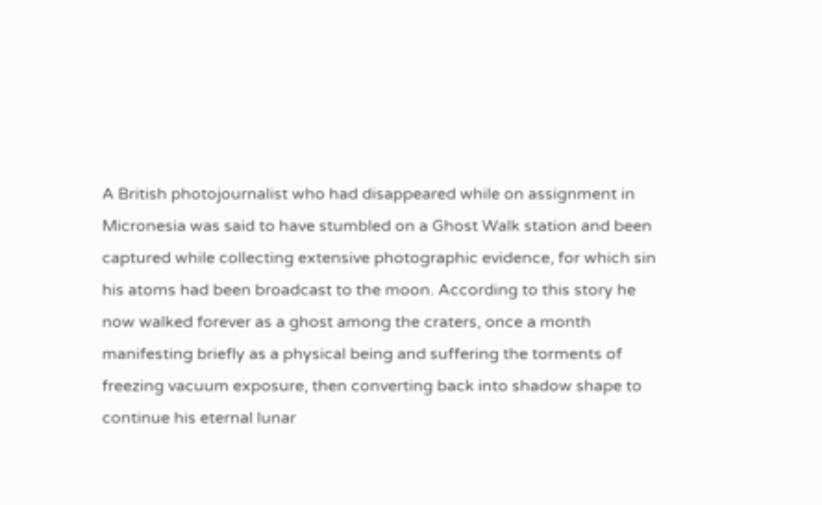A British photojournalist who had disappeared while on assignment in Micronesia was said to have stumbled on a Ghost Walk station and been captured while collecting extensive photographic evidence, for which sin his atoms had been broadcast to the moon. According to this story he now walked forever as a ghost among the craters, once a month manifesting briefly as a physical being and suffering the torments of freezing vacuum exposure, then converting back into shadow shape to continue his eternal lunar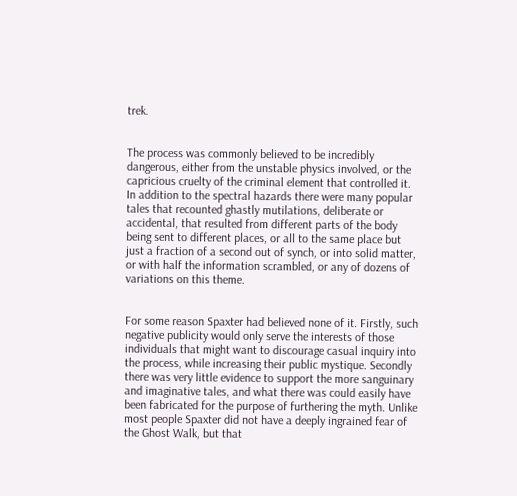trek.


The process was commonly believed to be incredibly dangerous, either from the unstable physics involved, or the capricious cruelty of the criminal element that controlled it. In addition to the spectral hazards there were many popular tales that recounted ghastly mutilations, deliberate or accidental, that resulted from different parts of the body being sent to different places, or all to the same place but just a fraction of a second out of synch, or into solid matter, or with half the information scrambled, or any of dozens of variations on this theme.


For some reason Spaxter had believed none of it. Firstly, such negative publicity would only serve the interests of those individuals that might want to discourage casual inquiry into the process, while increasing their public mystique. Secondly there was very little evidence to support the more sanguinary and imaginative tales, and what there was could easily have been fabricated for the purpose of furthering the myth. Unlike most people Spaxter did not have a deeply ingrained fear of the Ghost Walk, but that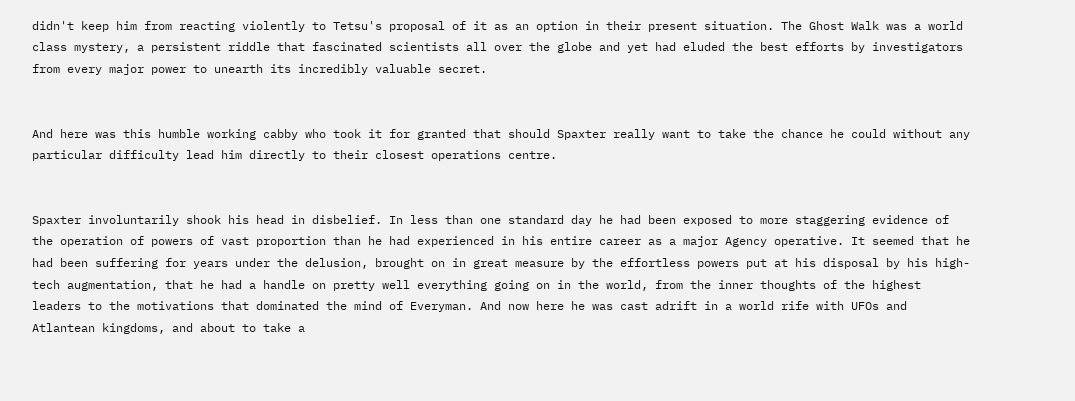didn't keep him from reacting violently to Tetsu's proposal of it as an option in their present situation. The Ghost Walk was a world class mystery, a persistent riddle that fascinated scientists all over the globe and yet had eluded the best efforts by investigators from every major power to unearth its incredibly valuable secret.


And here was this humble working cabby who took it for granted that should Spaxter really want to take the chance he could without any particular difficulty lead him directly to their closest operations centre.


Spaxter involuntarily shook his head in disbelief. In less than one standard day he had been exposed to more staggering evidence of the operation of powers of vast proportion than he had experienced in his entire career as a major Agency operative. It seemed that he had been suffering for years under the delusion, brought on in great measure by the effortless powers put at his disposal by his high-tech augmentation, that he had a handle on pretty well everything going on in the world, from the inner thoughts of the highest leaders to the motivations that dominated the mind of Everyman. And now here he was cast adrift in a world rife with UFOs and Atlantean kingdoms, and about to take a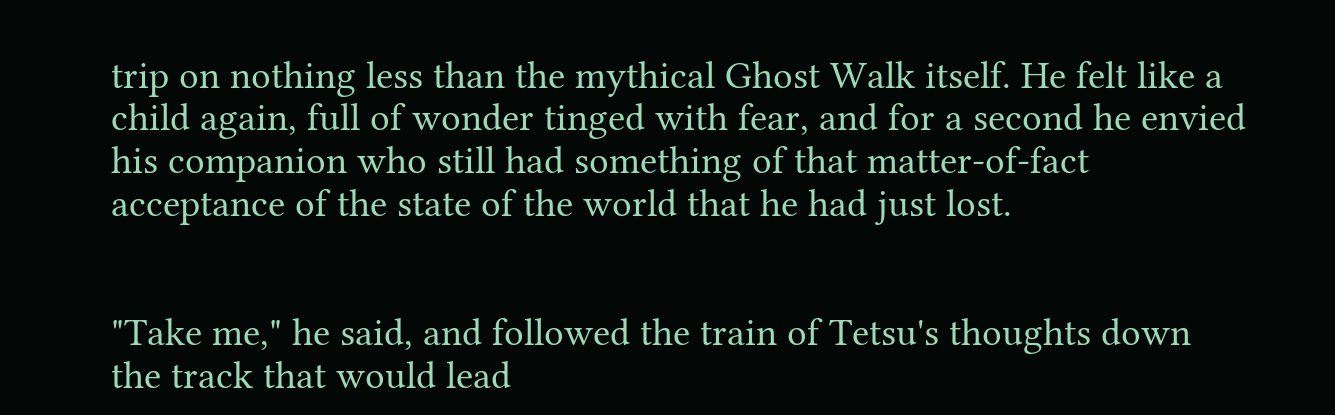trip on nothing less than the mythical Ghost Walk itself. He felt like a child again, full of wonder tinged with fear, and for a second he envied his companion who still had something of that matter-of-fact acceptance of the state of the world that he had just lost.


"Take me," he said, and followed the train of Tetsu's thoughts down the track that would lead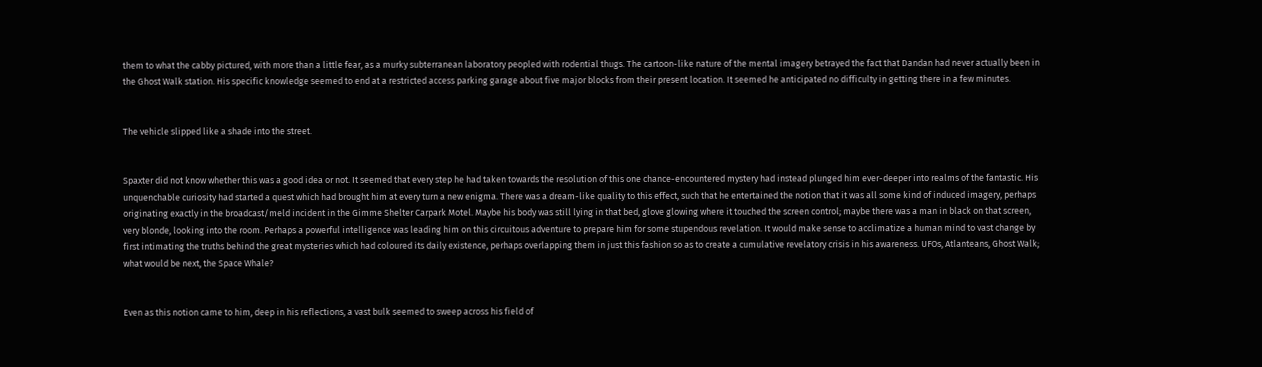them to what the cabby pictured, with more than a little fear, as a murky subterranean laboratory peopled with rodential thugs. The cartoon-like nature of the mental imagery betrayed the fact that Dandan had never actually been in the Ghost Walk station. His specific knowledge seemed to end at a restricted access parking garage about five major blocks from their present location. It seemed he anticipated no difficulty in getting there in a few minutes.


The vehicle slipped like a shade into the street.


Spaxter did not know whether this was a good idea or not. It seemed that every step he had taken towards the resolution of this one chance-encountered mystery had instead plunged him ever-deeper into realms of the fantastic. His unquenchable curiosity had started a quest which had brought him at every turn a new enigma. There was a dream-like quality to this effect, such that he entertained the notion that it was all some kind of induced imagery, perhaps originating exactly in the broadcast/meld incident in the Gimme Shelter Carpark Motel. Maybe his body was still lying in that bed, glove glowing where it touched the screen control; maybe there was a man in black on that screen, very blonde, looking into the room. Perhaps a powerful intelligence was leading him on this circuitous adventure to prepare him for some stupendous revelation. It would make sense to acclimatize a human mind to vast change by first intimating the truths behind the great mysteries which had coloured its daily existence, perhaps overlapping them in just this fashion so as to create a cumulative revelatory crisis in his awareness. UFOs, Atlanteans, Ghost Walk; what would be next, the Space Whale?


Even as this notion came to him, deep in his reflections, a vast bulk seemed to sweep across his field of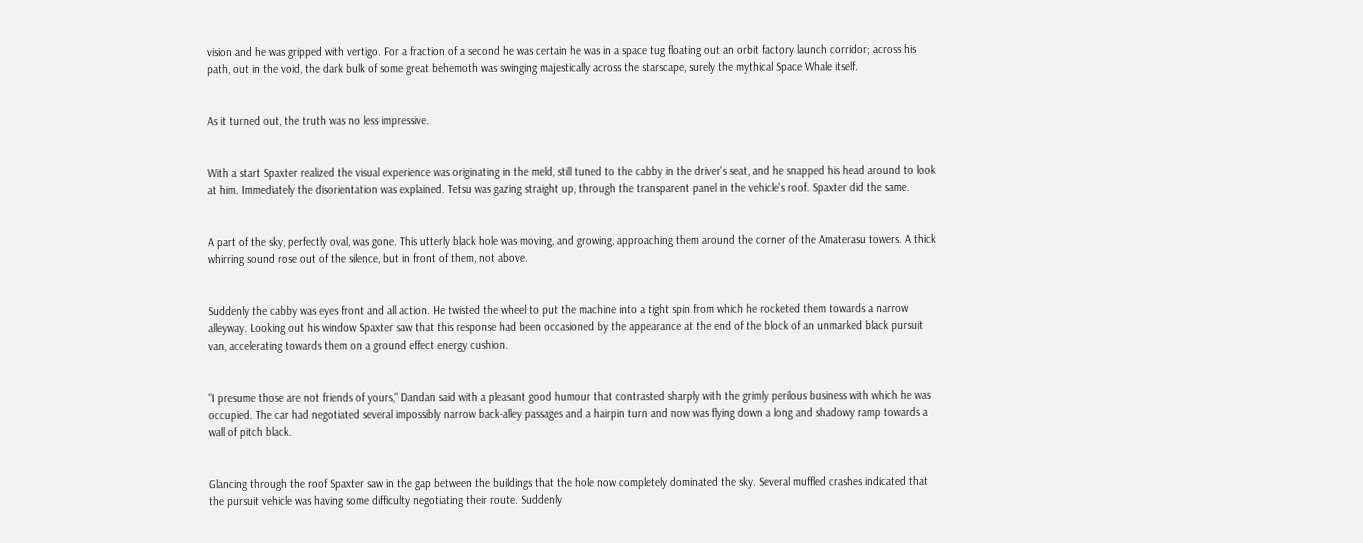vision and he was gripped with vertigo. For a fraction of a second he was certain he was in a space tug floating out an orbit factory launch corridor; across his path, out in the void, the dark bulk of some great behemoth was swinging majestically across the starscape, surely the mythical Space Whale itself.


As it turned out, the truth was no less impressive.


With a start Spaxter realized the visual experience was originating in the meld, still tuned to the cabby in the driver's seat, and he snapped his head around to look at him. Immediately the disorientation was explained. Tetsu was gazing straight up, through the transparent panel in the vehicle's roof. Spaxter did the same.


A part of the sky, perfectly oval, was gone. This utterly black hole was moving, and growing, approaching them around the corner of the Amaterasu towers. A thick whirring sound rose out of the silence, but in front of them, not above.


Suddenly the cabby was eyes front and all action. He twisted the wheel to put the machine into a tight spin from which he rocketed them towards a narrow alleyway. Looking out his window Spaxter saw that this response had been occasioned by the appearance at the end of the block of an unmarked black pursuit van, accelerating towards them on a ground effect energy cushion.


"I presume those are not friends of yours," Dandan said with a pleasant good humour that contrasted sharply with the grimly perilous business with which he was occupied. The car had negotiated several impossibly narrow back-alley passages and a hairpin turn and now was flying down a long and shadowy ramp towards a wall of pitch black.


Glancing through the roof Spaxter saw in the gap between the buildings that the hole now completely dominated the sky. Several muffled crashes indicated that the pursuit vehicle was having some difficulty negotiating their route. Suddenly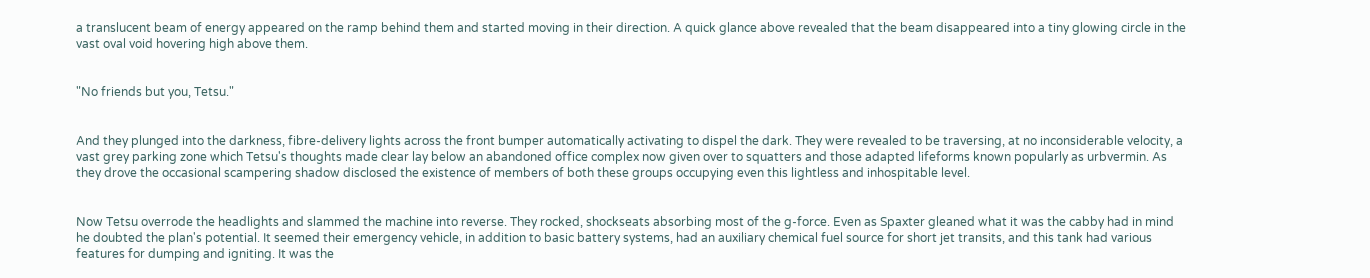a translucent beam of energy appeared on the ramp behind them and started moving in their direction. A quick glance above revealed that the beam disappeared into a tiny glowing circle in the vast oval void hovering high above them.


"No friends but you, Tetsu."


And they plunged into the darkness, fibre-delivery lights across the front bumper automatically activating to dispel the dark. They were revealed to be traversing, at no inconsiderable velocity, a vast grey parking zone which Tetsu's thoughts made clear lay below an abandoned office complex now given over to squatters and those adapted lifeforms known popularly as urbvermin. As they drove the occasional scampering shadow disclosed the existence of members of both these groups occupying even this lightless and inhospitable level.


Now Tetsu overrode the headlights and slammed the machine into reverse. They rocked, shockseats absorbing most of the g-force. Even as Spaxter gleaned what it was the cabby had in mind he doubted the plan's potential. It seemed their emergency vehicle, in addition to basic battery systems, had an auxiliary chemical fuel source for short jet transits, and this tank had various features for dumping and igniting. It was the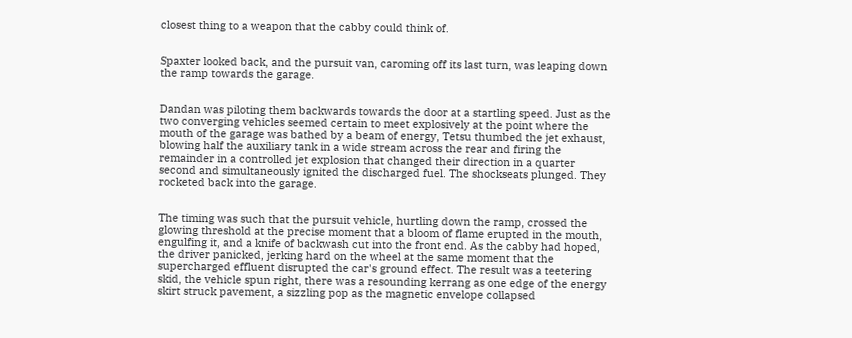closest thing to a weapon that the cabby could think of.


Spaxter looked back, and the pursuit van, caroming off its last turn, was leaping down the ramp towards the garage.


Dandan was piloting them backwards towards the door at a startling speed. Just as the two converging vehicles seemed certain to meet explosively at the point where the mouth of the garage was bathed by a beam of energy, Tetsu thumbed the jet exhaust, blowing half the auxiliary tank in a wide stream across the rear and firing the remainder in a controlled jet explosion that changed their direction in a quarter second and simultaneously ignited the discharged fuel. The shockseats plunged. They rocketed back into the garage.


The timing was such that the pursuit vehicle, hurtling down the ramp, crossed the glowing threshold at the precise moment that a bloom of flame erupted in the mouth, engulfing it, and a knife of backwash cut into the front end. As the cabby had hoped, the driver panicked, jerking hard on the wheel at the same moment that the supercharged effluent disrupted the car's ground effect. The result was a teetering skid, the vehicle spun right, there was a resounding kerrang as one edge of the energy skirt struck pavement, a sizzling pop as the magnetic envelope collapsed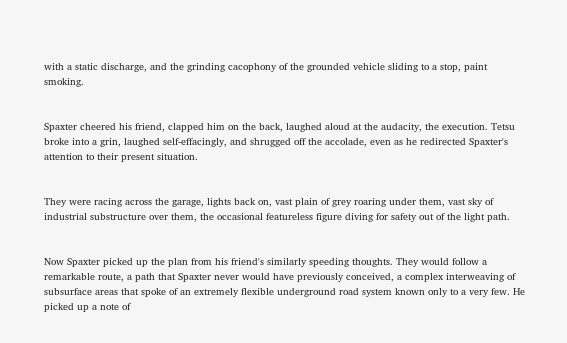with a static discharge, and the grinding cacophony of the grounded vehicle sliding to a stop, paint smoking.


Spaxter cheered his friend, clapped him on the back, laughed aloud at the audacity, the execution. Tetsu broke into a grin, laughed self-effacingly, and shrugged off the accolade, even as he redirected Spaxter's attention to their present situation.


They were racing across the garage, lights back on, vast plain of grey roaring under them, vast sky of industrial substructure over them, the occasional featureless figure diving for safety out of the light path.


Now Spaxter picked up the plan from his friend's similarly speeding thoughts. They would follow a remarkable route, a path that Spaxter never would have previously conceived, a complex interweaving of subsurface areas that spoke of an extremely flexible underground road system known only to a very few. He picked up a note of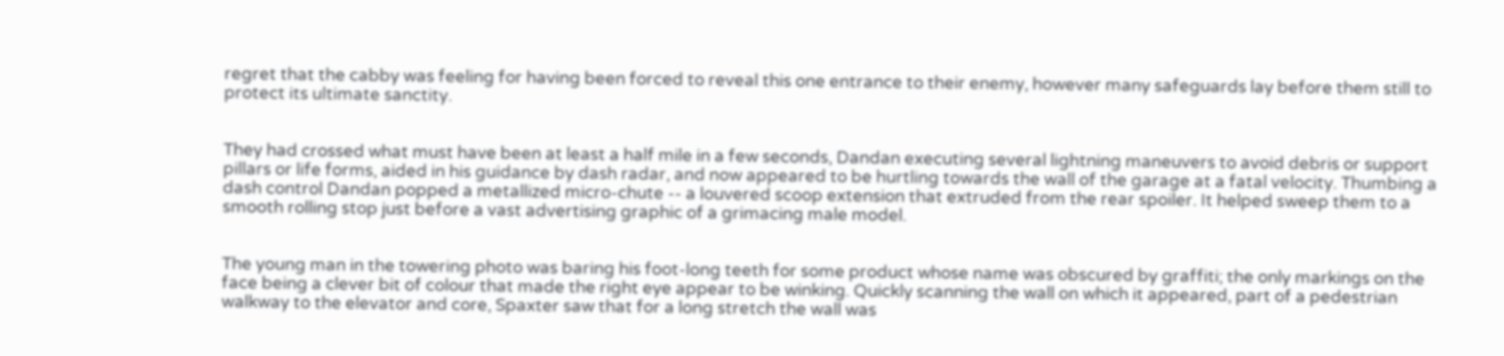regret that the cabby was feeling for having been forced to reveal this one entrance to their enemy, however many safeguards lay before them still to protect its ultimate sanctity.


They had crossed what must have been at least a half mile in a few seconds, Dandan executing several lightning maneuvers to avoid debris or support pillars or life forms, aided in his guidance by dash radar, and now appeared to be hurtling towards the wall of the garage at a fatal velocity. Thumbing a dash control Dandan popped a metallized micro-chute -- a louvered scoop extension that extruded from the rear spoiler. It helped sweep them to a smooth rolling stop just before a vast advertising graphic of a grimacing male model.


The young man in the towering photo was baring his foot-long teeth for some product whose name was obscured by graffiti; the only markings on the face being a clever bit of colour that made the right eye appear to be winking. Quickly scanning the wall on which it appeared, part of a pedestrian walkway to the elevator and core, Spaxter saw that for a long stretch the wall was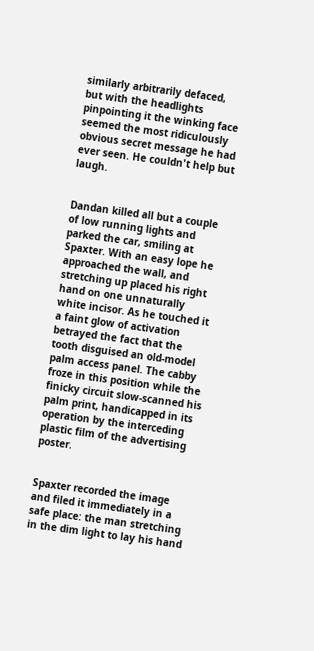similarly arbitrarily defaced, but with the headlights pinpointing it the winking face seemed the most ridiculously obvious secret message he had ever seen. He couldn't help but laugh.


Dandan killed all but a couple of low running lights and parked the car, smiling at Spaxter. With an easy lope he approached the wall, and stretching up placed his right hand on one unnaturally white incisor. As he touched it a faint glow of activation betrayed the fact that the tooth disguised an old-model palm access panel. The cabby froze in this position while the finicky circuit slow-scanned his palm print, handicapped in its operation by the interceding plastic film of the advertising poster.


Spaxter recorded the image and filed it immediately in a safe place: the man stretching in the dim light to lay his hand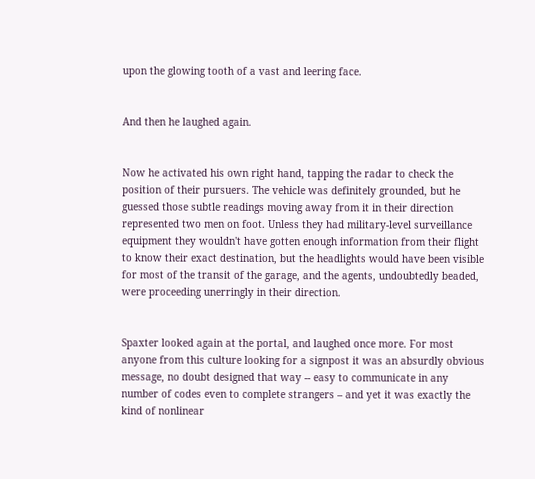upon the glowing tooth of a vast and leering face.


And then he laughed again.


Now he activated his own right hand, tapping the radar to check the position of their pursuers. The vehicle was definitely grounded, but he guessed those subtle readings moving away from it in their direction represented two men on foot. Unless they had military-level surveillance equipment they wouldn't have gotten enough information from their flight to know their exact destination, but the headlights would have been visible for most of the transit of the garage, and the agents, undoubtedly beaded, were proceeding unerringly in their direction.


Spaxter looked again at the portal, and laughed once more. For most anyone from this culture looking for a signpost it was an absurdly obvious message, no doubt designed that way -- easy to communicate in any number of codes even to complete strangers – and yet it was exactly the kind of nonlinear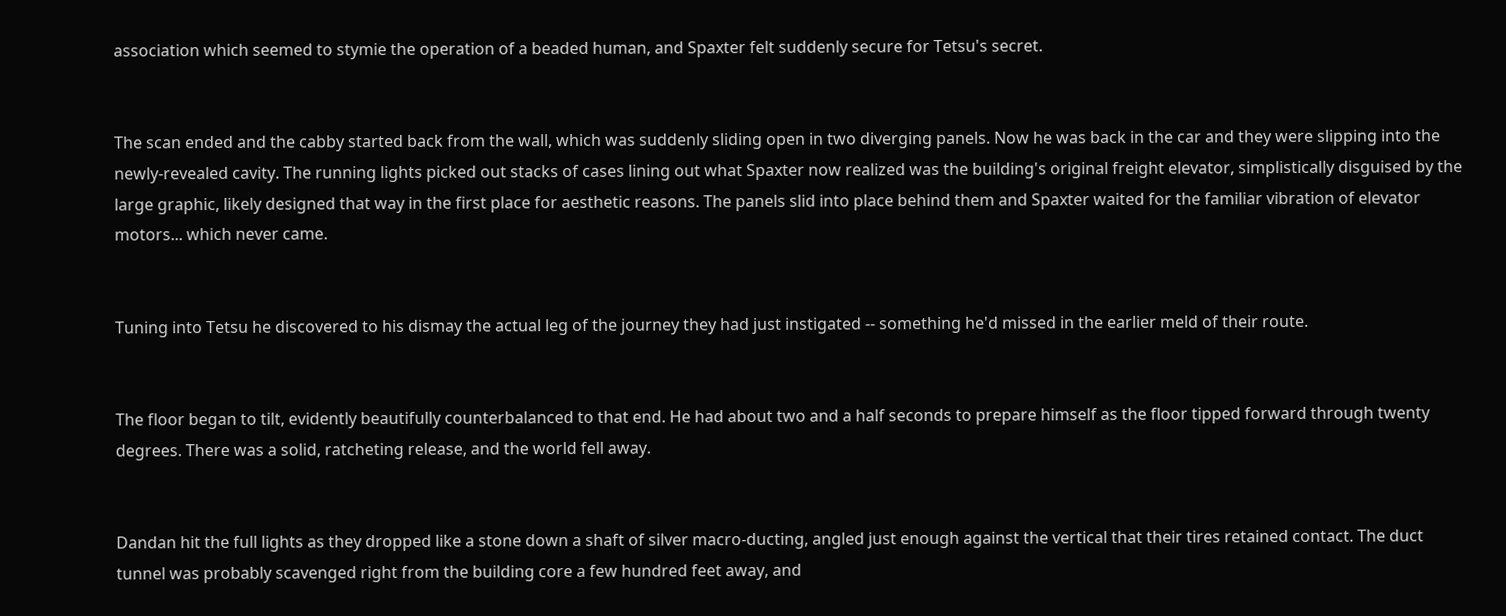association which seemed to stymie the operation of a beaded human, and Spaxter felt suddenly secure for Tetsu's secret.


The scan ended and the cabby started back from the wall, which was suddenly sliding open in two diverging panels. Now he was back in the car and they were slipping into the newly-revealed cavity. The running lights picked out stacks of cases lining out what Spaxter now realized was the building's original freight elevator, simplistically disguised by the large graphic, likely designed that way in the first place for aesthetic reasons. The panels slid into place behind them and Spaxter waited for the familiar vibration of elevator motors... which never came.


Tuning into Tetsu he discovered to his dismay the actual leg of the journey they had just instigated -- something he'd missed in the earlier meld of their route.


The floor began to tilt, evidently beautifully counterbalanced to that end. He had about two and a half seconds to prepare himself as the floor tipped forward through twenty degrees. There was a solid, ratcheting release, and the world fell away.


Dandan hit the full lights as they dropped like a stone down a shaft of silver macro-ducting, angled just enough against the vertical that their tires retained contact. The duct tunnel was probably scavenged right from the building core a few hundred feet away, and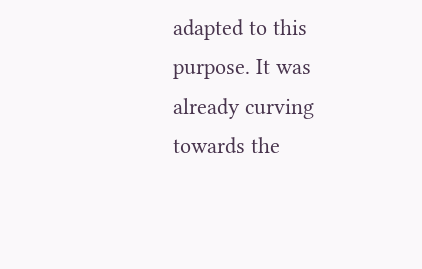adapted to this purpose. It was already curving towards the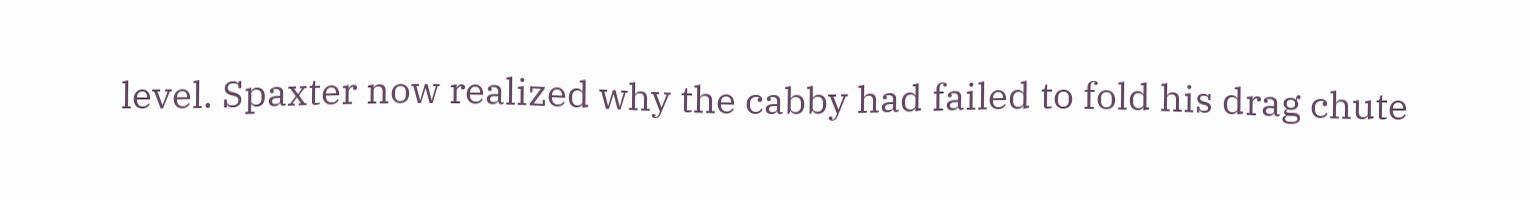level. Spaxter now realized why the cabby had failed to fold his drag chute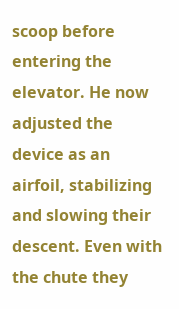scoop before entering the elevator. He now adjusted the device as an airfoil, stabilizing and slowing their descent. Even with the chute they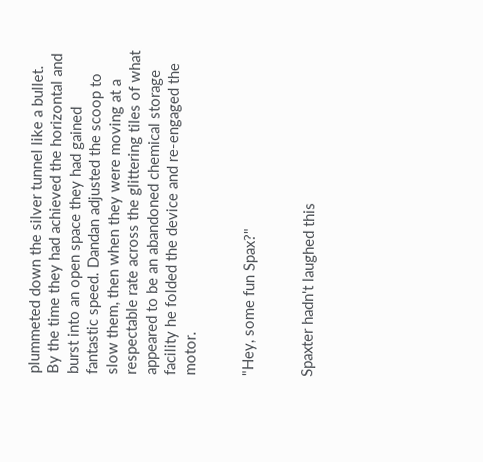plummeted down the silver tunnel like a bullet. By the time they had achieved the horizontal and burst into an open space they had gained fantastic speed. Dandan adjusted the scoop to slow them, then when they were moving at a respectable rate across the glittering tiles of what appeared to be an abandoned chemical storage facility he folded the device and re-engaged the motor.


"Hey, some fun Spax?"


Spaxter hadn't laughed this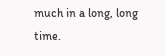much in a long, long time.